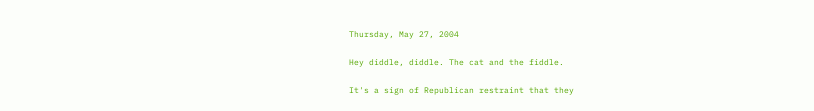Thursday, May 27, 2004

Hey diddle, diddle. The cat and the fiddle.

It's a sign of Republican restraint that they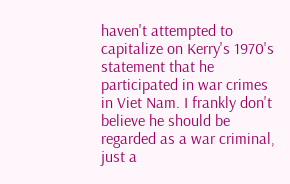haven't attempted to capitalize on Kerry's 1970's statement that he participated in war crimes in Viet Nam. I frankly don't believe he should be regarded as a war criminal, just a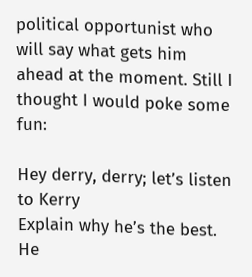political opportunist who will say what gets him ahead at the moment. Still I thought I would poke some fun:

Hey derry, derry; let’s listen to Kerry
Explain why he’s the best.
He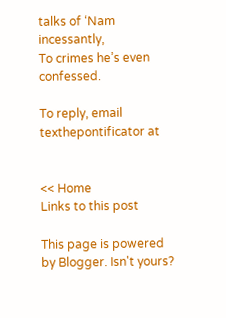talks of ‘Nam incessantly,
To crimes he’s even confessed.

To reply, email texthepontificator at


<< Home
Links to this post

This page is powered by Blogger. Isn't yours?